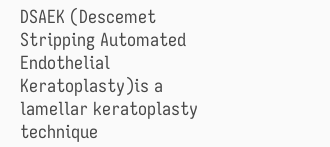DSAEK (Descemet Stripping Automated Endothelial Keratoplasty)is a lamellar keratoplasty technique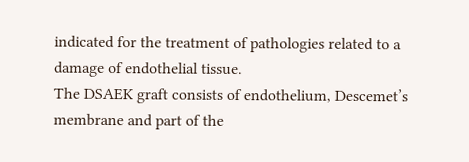indicated for the treatment of pathologies related to a damage of endothelial tissue.
The DSAEK graft consists of endothelium, Descemet’s membrane and part of the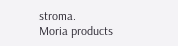stroma.
Moria products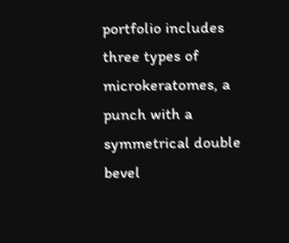portfolio includes three types of microkeratomes, a punch with a symmetrical double bevel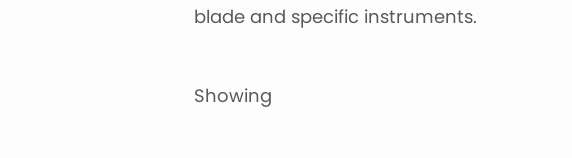blade and specific instruments.


Showing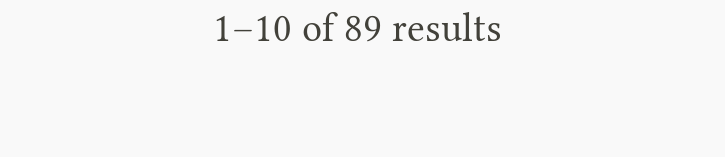1–10 of 89 results